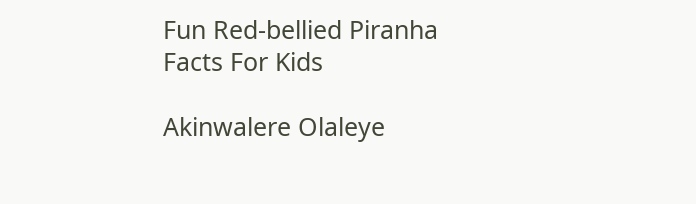Fun Red-bellied Piranha Facts For Kids

Akinwalere Olaleye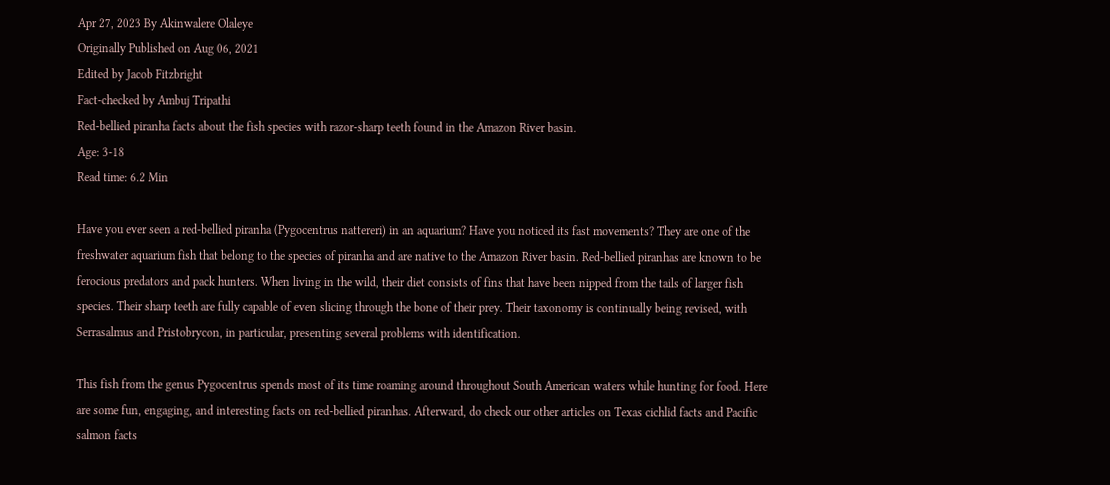Apr 27, 2023 By Akinwalere Olaleye
Originally Published on Aug 06, 2021
Edited by Jacob Fitzbright
Fact-checked by Ambuj Tripathi
Red-bellied piranha facts about the fish species with razor-sharp teeth found in the Amazon River basin.
Age: 3-18
Read time: 6.2 Min

Have you ever seen a red-bellied piranha (Pygocentrus nattereri) in an aquarium? Have you noticed its fast movements? They are one of the freshwater aquarium fish that belong to the species of piranha and are native to the Amazon River basin. Red-bellied piranhas are known to be ferocious predators and pack hunters. When living in the wild, their diet consists of fins that have been nipped from the tails of larger fish species. Their sharp teeth are fully capable of even slicing through the bone of their prey. Their taxonomy is continually being revised, with Serrasalmus and Pristobrycon, in particular, presenting several problems with identification.

This fish from the genus Pygocentrus spends most of its time roaming around throughout South American waters while hunting for food. Here are some fun, engaging, and interesting facts on red-bellied piranhas. Afterward, do check our other articles on Texas cichlid facts and Pacific salmon facts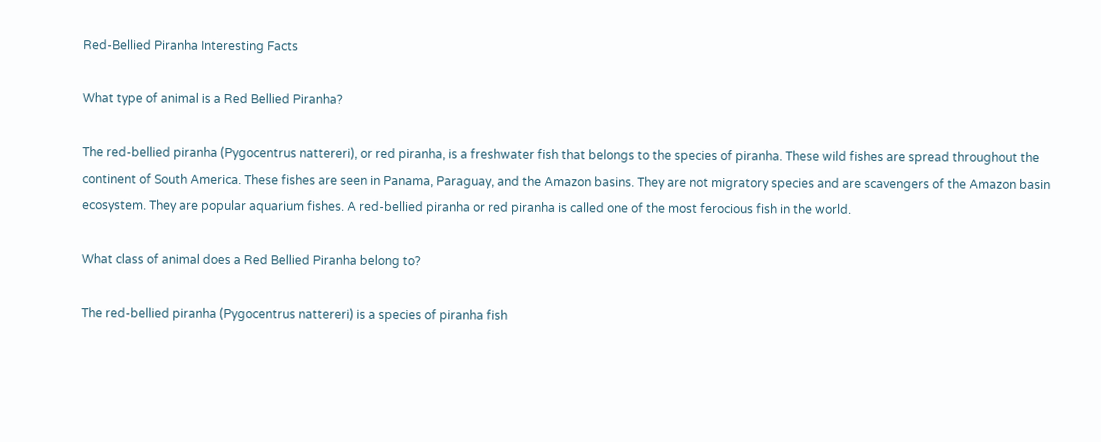Red-Bellied Piranha Interesting Facts

What type of animal is a Red Bellied Piranha?

The red-bellied piranha (Pygocentrus nattereri), or red piranha, is a freshwater fish that belongs to the species of piranha. These wild fishes are spread throughout the continent of South America. These fishes are seen in Panama, Paraguay, and the Amazon basins. They are not migratory species and are scavengers of the Amazon basin ecosystem. They are popular aquarium fishes. A red-bellied piranha or red piranha is called one of the most ferocious fish in the world.

What class of animal does a Red Bellied Piranha belong to?

The red-bellied piranha (Pygocentrus nattereri) is a species of piranha fish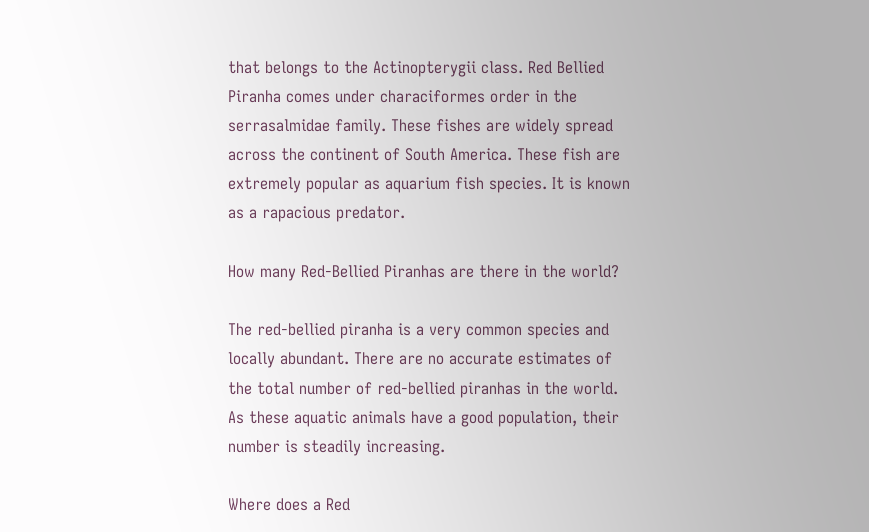that belongs to the Actinopterygii class. Red Bellied Piranha comes under characiformes order in the serrasalmidae family. These fishes are widely spread across the continent of South America. These fish are extremely popular as aquarium fish species. It is known as a rapacious predator.

How many Red-Bellied Piranhas are there in the world?

The red-bellied piranha is a very common species and locally abundant. There are no accurate estimates of the total number of red-bellied piranhas in the world. As these aquatic animals have a good population, their number is steadily increasing.

Where does a Red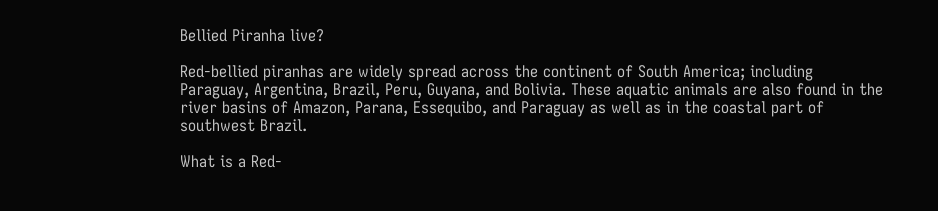Bellied Piranha live?

Red-bellied piranhas are widely spread across the continent of South America; including Paraguay, Argentina, Brazil, Peru, Guyana, and Bolivia. These aquatic animals are also found in the river basins of Amazon, Parana, Essequibo, and Paraguay as well as in the coastal part of southwest Brazil.

What is a Red-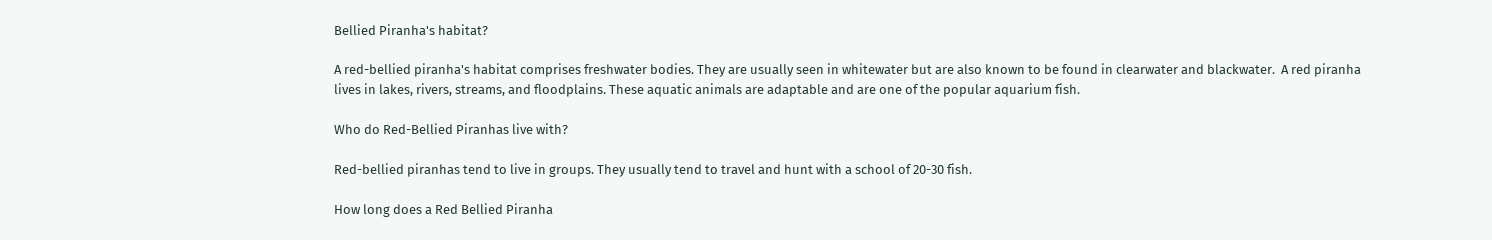Bellied Piranha's habitat?

A red-bellied piranha's habitat comprises freshwater bodies. They are usually seen in whitewater but are also known to be found in clearwater and blackwater.  A red piranha lives in lakes, rivers, streams, and floodplains. These aquatic animals are adaptable and are one of the popular aquarium fish.

Who do Red-Bellied Piranhas live with?

Red-bellied piranhas tend to live in groups. They usually tend to travel and hunt with a school of 20-30 fish.

How long does a Red Bellied Piranha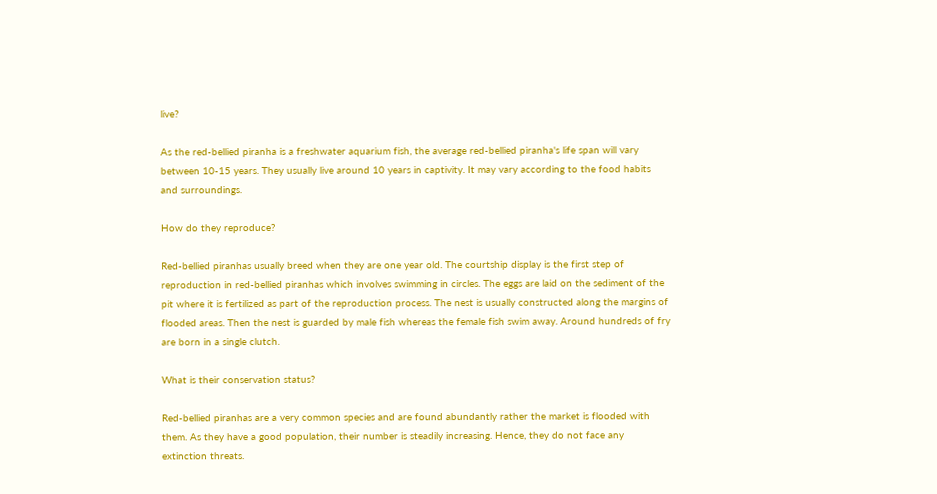live?

As the red-bellied piranha is a freshwater aquarium fish, the average red-bellied piranha's life span will vary between 10-15 years. They usually live around 10 years in captivity. It may vary according to the food habits and surroundings.

How do they reproduce?

Red-bellied piranhas usually breed when they are one year old. The courtship display is the first step of reproduction in red-bellied piranhas which involves swimming in circles. The eggs are laid on the sediment of the pit where it is fertilized as part of the reproduction process. The nest is usually constructed along the margins of flooded areas. Then the nest is guarded by male fish whereas the female fish swim away. Around hundreds of fry are born in a single clutch.

What is their conservation status?

Red-bellied piranhas are a very common species and are found abundantly rather the market is flooded with them. As they have a good population, their number is steadily increasing. Hence, they do not face any extinction threats.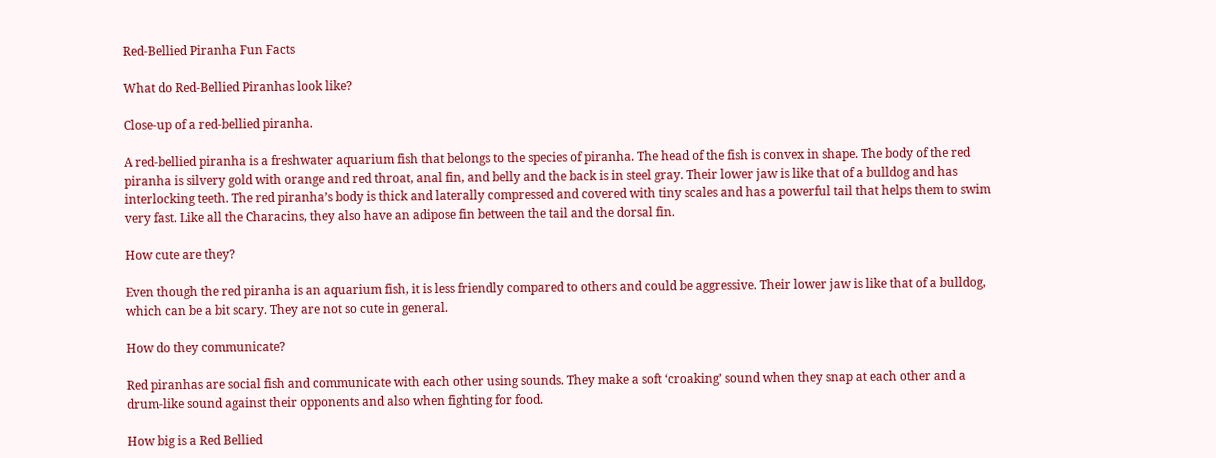Red-Bellied Piranha Fun Facts

What do Red-Bellied Piranhas look like?

Close-up of a red-bellied piranha.

A red-bellied piranha is a freshwater aquarium fish that belongs to the species of piranha. The head of the fish is convex in shape. The body of the red piranha is silvery gold with orange and red throat, anal fin, and belly and the back is in steel gray. Their lower jaw is like that of a bulldog and has interlocking teeth. The red piranha’s body is thick and laterally compressed and covered with tiny scales and has a powerful tail that helps them to swim very fast. Like all the Characins, they also have an adipose fin between the tail and the dorsal fin.

How cute are they?

Even though the red piranha is an aquarium fish, it is less friendly compared to others and could be aggressive. Their lower jaw is like that of a bulldog, which can be a bit scary. They are not so cute in general.

How do they communicate?

Red piranhas are social fish and communicate with each other using sounds. They make a soft ‘croaking’ sound when they snap at each other and a drum-like sound against their opponents and also when fighting for food.

How big is a Red Bellied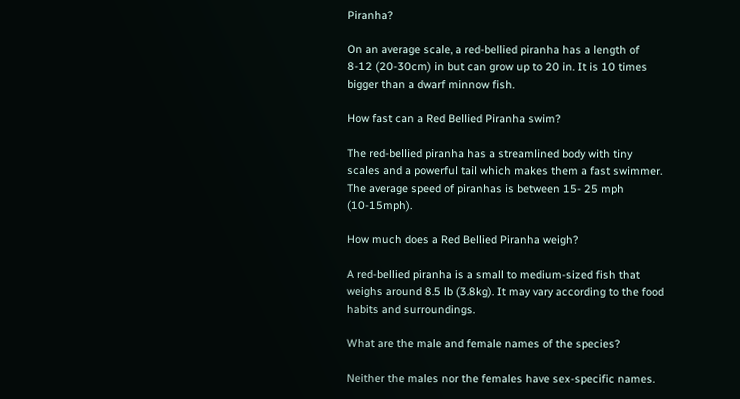Piranha?

On an average scale, a red-bellied piranha has a length of 8-12 (20-30cm) in but can grow up to 20 in. It is 10 times bigger than a dwarf minnow fish.

How fast can a Red Bellied Piranha swim?

The red-bellied piranha has a streamlined body with tiny scales and a powerful tail which makes them a fast swimmer. The average speed of piranhas is between 15- 25 mph (10-15mph).

How much does a Red Bellied Piranha weigh?

A red-bellied piranha is a small to medium-sized fish that weighs around 8.5 lb (3.8kg). It may vary according to the food habits and surroundings.

What are the male and female names of the species?

Neither the males nor the females have sex-specific names.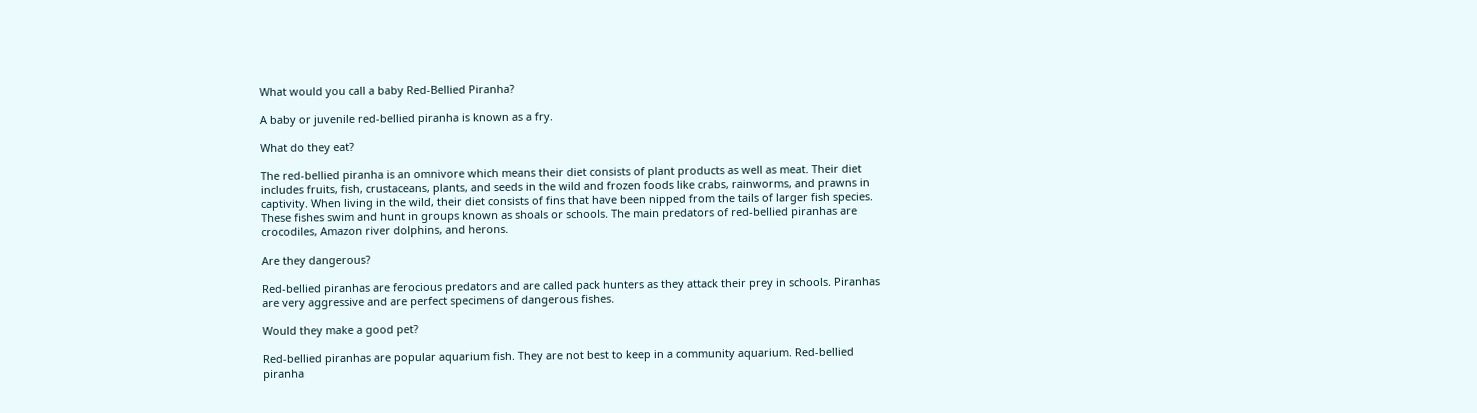What would you call a baby Red-Bellied Piranha?

A baby or juvenile red-bellied piranha is known as a fry.

What do they eat?

The red-bellied piranha is an omnivore which means their diet consists of plant products as well as meat. Their diet includes fruits, fish, crustaceans, plants, and seeds in the wild and frozen foods like crabs, rainworms, and prawns in captivity. When living in the wild, their diet consists of fins that have been nipped from the tails of larger fish species. These fishes swim and hunt in groups known as shoals or schools. The main predators of red-bellied piranhas are crocodiles, Amazon river dolphins, and herons.

Are they dangerous?

Red-bellied piranhas are ferocious predators and are called pack hunters as they attack their prey in schools. Piranhas are very aggressive and are perfect specimens of dangerous fishes.

Would they make a good pet?

Red-bellied piranhas are popular aquarium fish. They are not best to keep in a community aquarium. Red-bellied piranha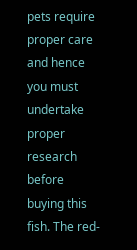pets require proper care and hence you must undertake proper research before buying this fish. The red-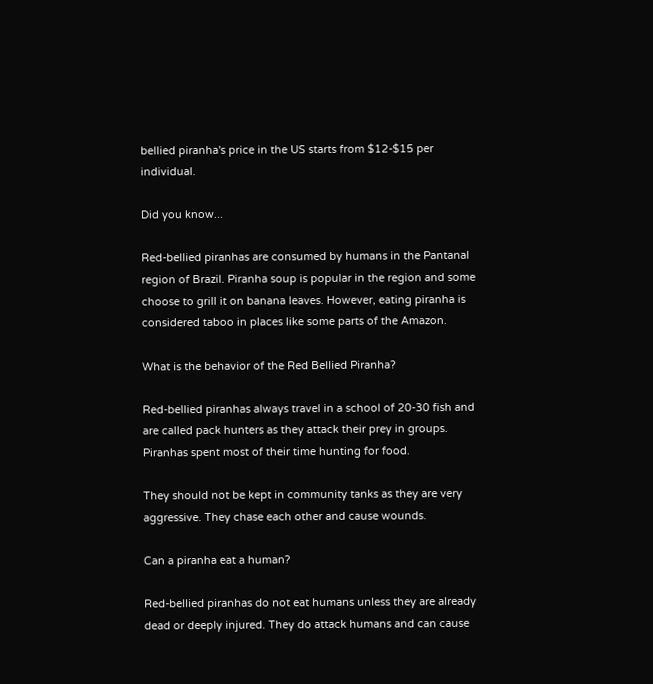bellied piranha's price in the US starts from $12-$15 per individual.

Did you know...

Red-bellied piranhas are consumed by humans in the Pantanal region of Brazil. Piranha soup is popular in the region and some choose to grill it on banana leaves. However, eating piranha is considered taboo in places like some parts of the Amazon.

What is the behavior of the Red Bellied Piranha?

Red-bellied piranhas always travel in a school of 20-30 fish and are called pack hunters as they attack their prey in groups. Piranhas spent most of their time hunting for food.

They should not be kept in community tanks as they are very aggressive. They chase each other and cause wounds.

Can a piranha eat a human?

Red-bellied piranhas do not eat humans unless they are already dead or deeply injured. They do attack humans and can cause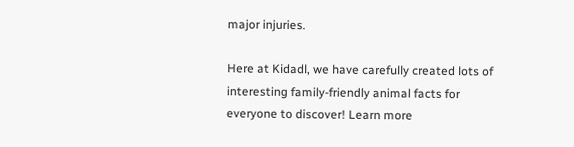major injuries.

Here at Kidadl, we have carefully created lots of interesting family-friendly animal facts for everyone to discover! Learn more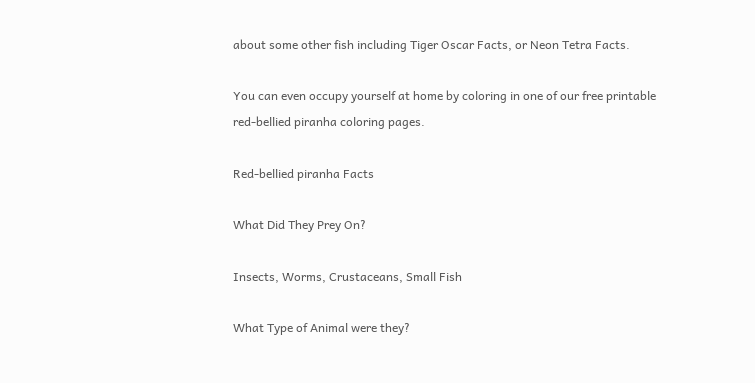about some other fish including Tiger Oscar Facts, or Neon Tetra Facts.

You can even occupy yourself at home by coloring in one of our free printable red-bellied piranha coloring pages.

Red-bellied piranha Facts

What Did They Prey On?

Insects, Worms, Crustaceans, Small Fish

What Type of Animal were they?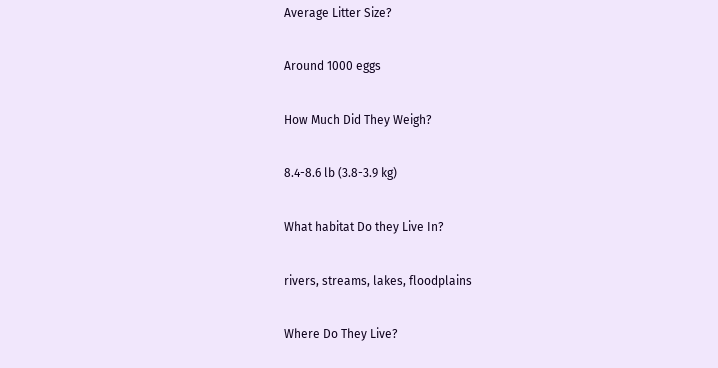Average Litter Size?

Around 1000 eggs

How Much Did They Weigh?

8.4-8.6 lb (3.8-3.9 kg)

What habitat Do they Live In?

rivers, streams, lakes, floodplains

Where Do They Live?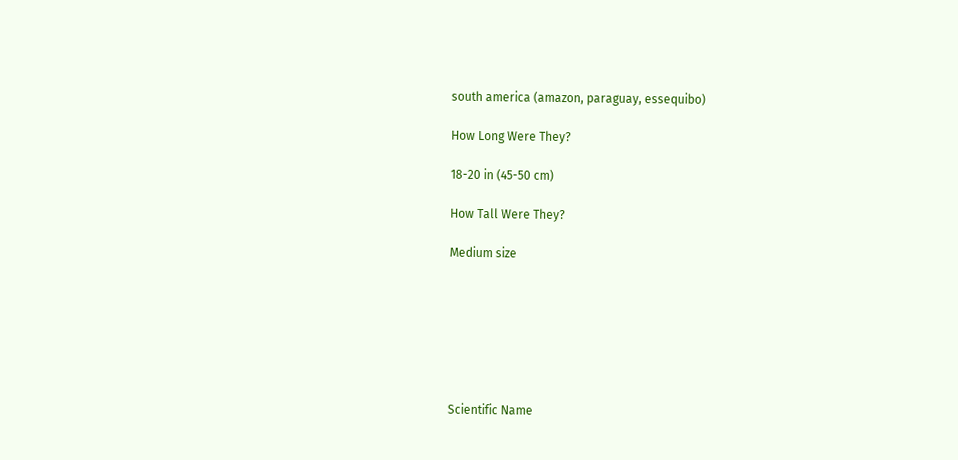south america (amazon, paraguay, essequibo)

How Long Were They?

18-20 in (45-50 cm)

How Tall Were They?

Medium size







Scientific Name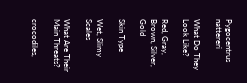Pygocentrus nattereri

What Do They Look Like?

Red, Gray, Brown, Silver, Gold

Skin Type

Wet, Slimy Scales

What Are Their Main Threats?

crocodiles,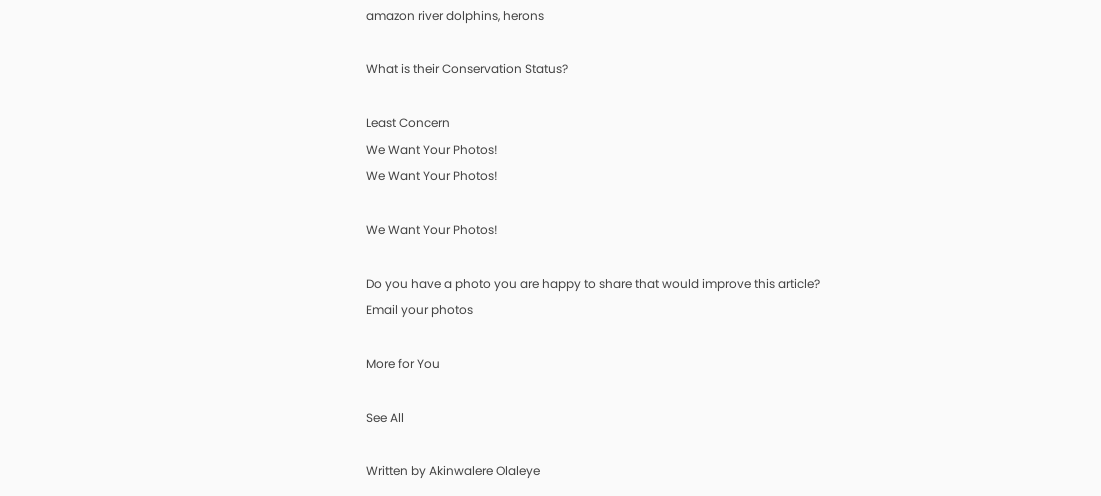amazon river dolphins, herons

What is their Conservation Status?

Least Concern
We Want Your Photos!
We Want Your Photos!

We Want Your Photos!

Do you have a photo you are happy to share that would improve this article?
Email your photos

More for You

See All

Written by Akinwalere Olaleye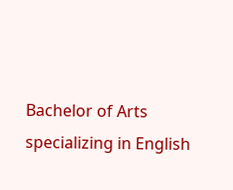Bachelor of Arts specializing in English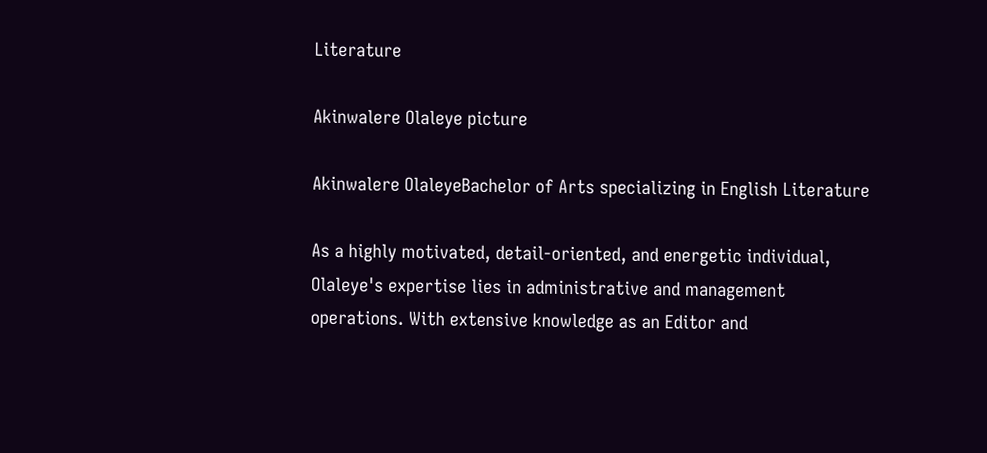Literature

Akinwalere Olaleye picture

Akinwalere OlaleyeBachelor of Arts specializing in English Literature

As a highly motivated, detail-oriented, and energetic individual, Olaleye's expertise lies in administrative and management operations. With extensive knowledge as an Editor and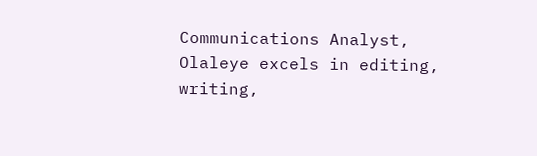Communications Analyst, Olaleye excels in editing, writing,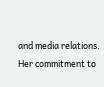and media relations. Her commitment to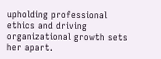upholding professional ethics and driving organizational growth sets her apart.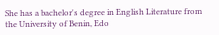She has a bachelor's degree in English Literature from the University of Benin, Edo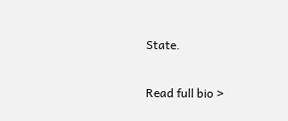State.

Read full bio >